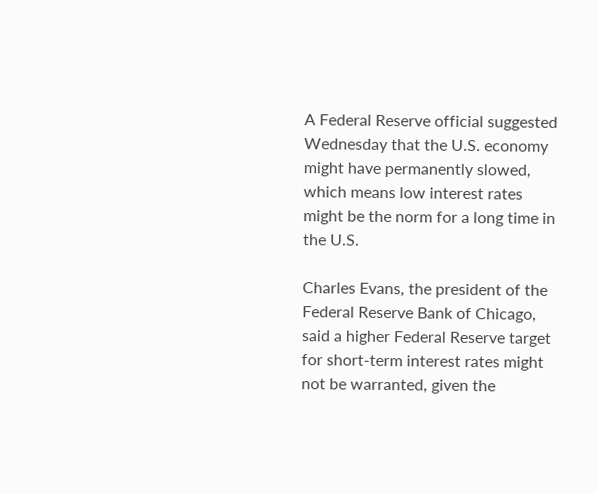A Federal Reserve official suggested Wednesday that the U.S. economy might have permanently slowed, which means low interest rates might be the norm for a long time in the U.S.

Charles Evans, the president of the Federal Reserve Bank of Chicago, said a higher Federal Reserve target for short-term interest rates might not be warranted, given the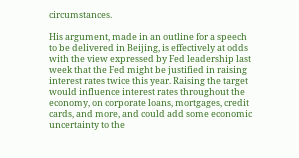circumstances.

His argument, made in an outline for a speech to be delivered in Beijing, is effectively at odds with the view expressed by Fed leadership last week that the Fed might be justified in raising interest rates twice this year. Raising the target would influence interest rates throughout the economy, on corporate loans, mortgages, credit cards, and more, and could add some economic uncertainty to the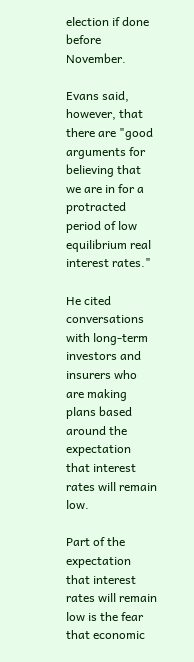election if done before November.

Evans said, however, that there are "good arguments for believing that we are in for a protracted period of low equilibrium real interest rates."

He cited conversations with long-term investors and insurers who are making plans based around the expectation that interest rates will remain low.

Part of the expectation that interest rates will remain low is the fear that economic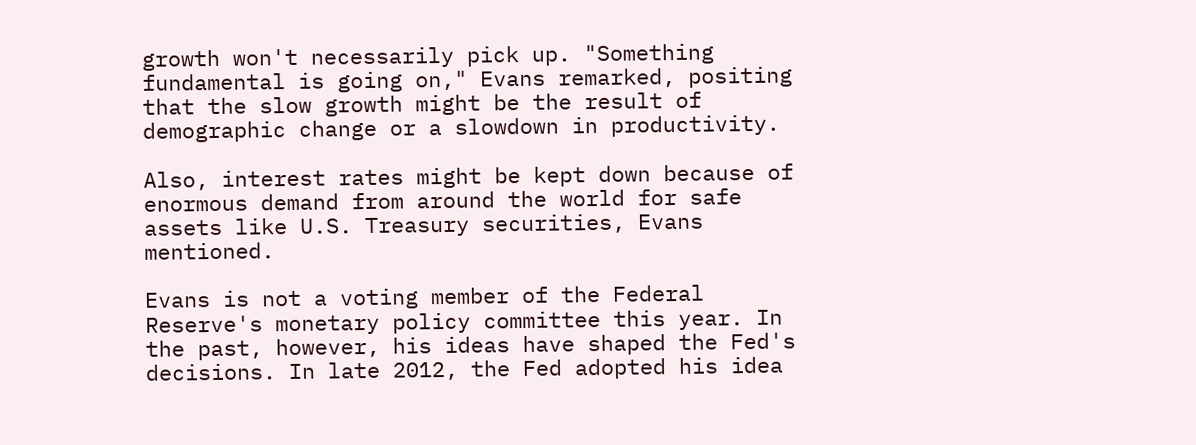growth won't necessarily pick up. "Something fundamental is going on," Evans remarked, positing that the slow growth might be the result of demographic change or a slowdown in productivity.

Also, interest rates might be kept down because of enormous demand from around the world for safe assets like U.S. Treasury securities, Evans mentioned.

Evans is not a voting member of the Federal Reserve's monetary policy committee this year. In the past, however, his ideas have shaped the Fed's decisions. In late 2012, the Fed adopted his idea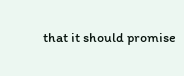that it should promise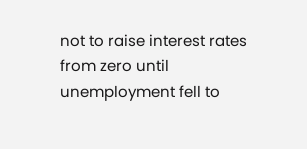not to raise interest rates from zero until unemployment fell to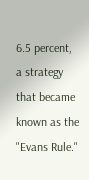6.5 percent, a strategy that became known as the "Evans Rule."